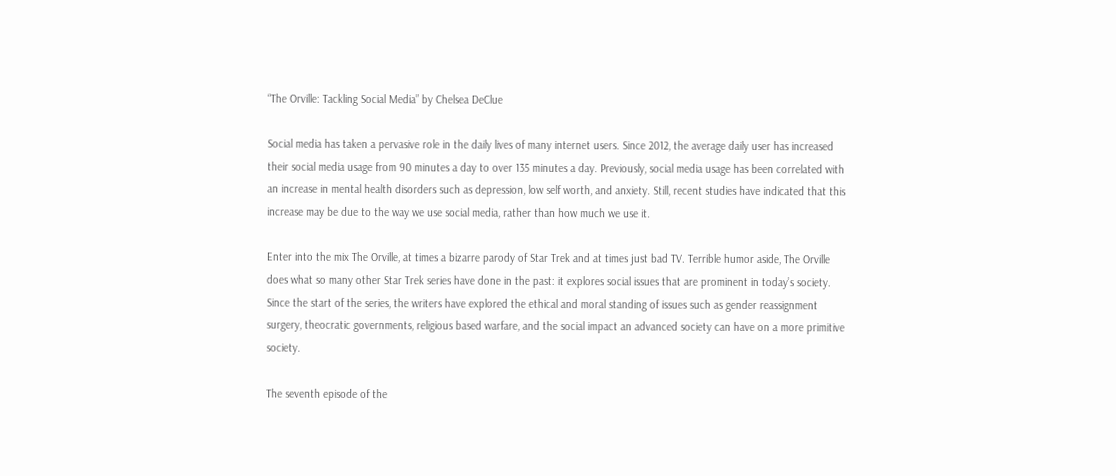“The Orville: Tackling Social Media” by Chelsea DeClue

Social media has taken a pervasive role in the daily lives of many internet users. Since 2012, the average daily user has increased their social media usage from 90 minutes a day to over 135 minutes a day. Previously, social media usage has been correlated with an increase in mental health disorders such as depression, low self worth, and anxiety. Still, recent studies have indicated that this increase may be due to the way we use social media, rather than how much we use it.

Enter into the mix The Orville, at times a bizarre parody of Star Trek and at times just bad TV. Terrible humor aside, The Orville does what so many other Star Trek series have done in the past: it explores social issues that are prominent in today’s society. Since the start of the series, the writers have explored the ethical and moral standing of issues such as gender reassignment surgery, theocratic governments, religious based warfare, and the social impact an advanced society can have on a more primitive society.

The seventh episode of the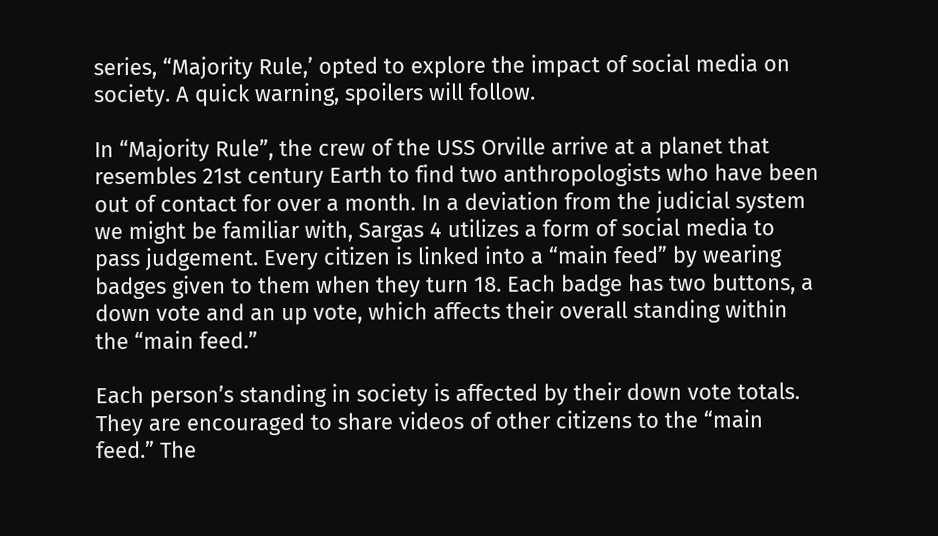series, “Majority Rule,’ opted to explore the impact of social media on society. A quick warning, spoilers will follow.

In “Majority Rule”, the crew of the USS Orville arrive at a planet that resembles 21st century Earth to find two anthropologists who have been out of contact for over a month. In a deviation from the judicial system we might be familiar with, Sargas 4 utilizes a form of social media to pass judgement. Every citizen is linked into a “main feed” by wearing badges given to them when they turn 18. Each badge has two buttons, a down vote and an up vote, which affects their overall standing within the “main feed.”

Each person’s standing in society is affected by their down vote totals. They are encouraged to share videos of other citizens to the “main feed.” The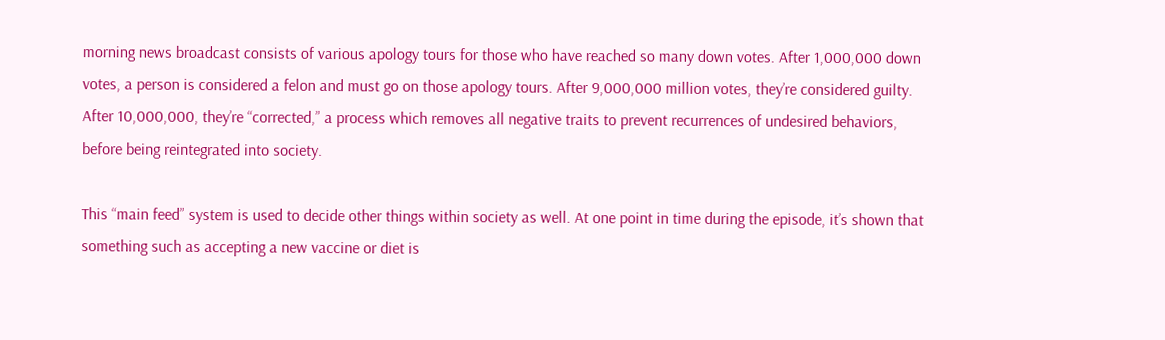morning news broadcast consists of various apology tours for those who have reached so many down votes. After 1,000,000 down votes, a person is considered a felon and must go on those apology tours. After 9,000,000 million votes, they’re considered guilty. After 10,000,000, they’re “corrected,” a process which removes all negative traits to prevent recurrences of undesired behaviors, before being reintegrated into society.

This “main feed” system is used to decide other things within society as well. At one point in time during the episode, it’s shown that something such as accepting a new vaccine or diet is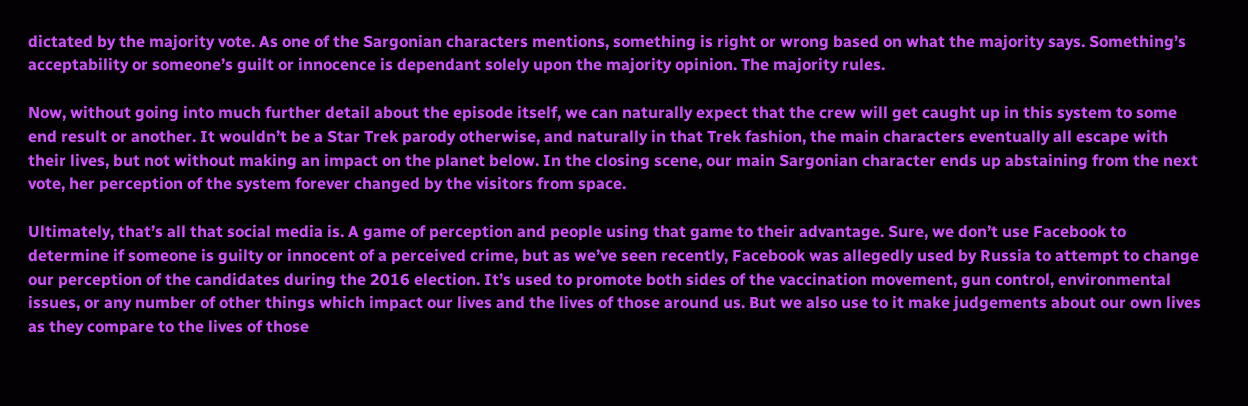dictated by the majority vote. As one of the Sargonian characters mentions, something is right or wrong based on what the majority says. Something’s acceptability or someone’s guilt or innocence is dependant solely upon the majority opinion. The majority rules.

Now, without going into much further detail about the episode itself, we can naturally expect that the crew will get caught up in this system to some end result or another. It wouldn’t be a Star Trek parody otherwise, and naturally in that Trek fashion, the main characters eventually all escape with their lives, but not without making an impact on the planet below. In the closing scene, our main Sargonian character ends up abstaining from the next vote, her perception of the system forever changed by the visitors from space.

Ultimately, that’s all that social media is. A game of perception and people using that game to their advantage. Sure, we don’t use Facebook to determine if someone is guilty or innocent of a perceived crime, but as we’ve seen recently, Facebook was allegedly used by Russia to attempt to change our perception of the candidates during the 2016 election. It’s used to promote both sides of the vaccination movement, gun control, environmental issues, or any number of other things which impact our lives and the lives of those around us. But we also use to it make judgements about our own lives as they compare to the lives of those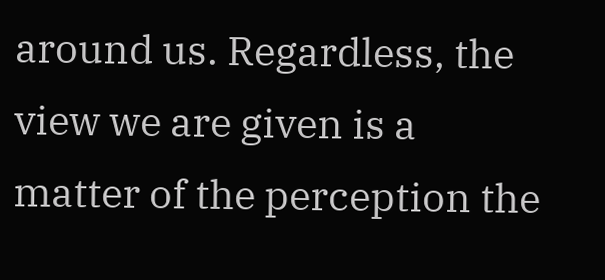around us. Regardless, the view we are given is a matter of the perception the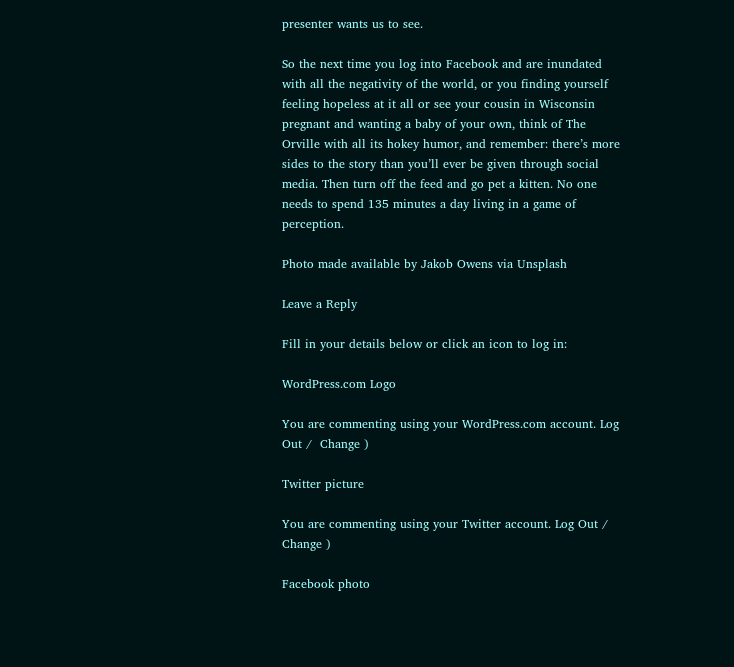presenter wants us to see.

So the next time you log into Facebook and are inundated with all the negativity of the world, or you finding yourself feeling hopeless at it all or see your cousin in Wisconsin pregnant and wanting a baby of your own, think of The Orville with all its hokey humor, and remember: there’s more sides to the story than you’ll ever be given through social media. Then turn off the feed and go pet a kitten. No one needs to spend 135 minutes a day living in a game of perception.

Photo made available by Jakob Owens via Unsplash

Leave a Reply

Fill in your details below or click an icon to log in:

WordPress.com Logo

You are commenting using your WordPress.com account. Log Out /  Change )

Twitter picture

You are commenting using your Twitter account. Log Out /  Change )

Facebook photo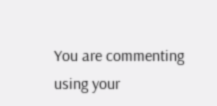You are commenting using your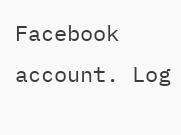Facebook account. Log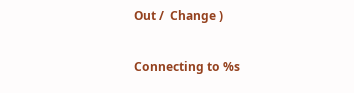Out /  Change )

Connecting to %s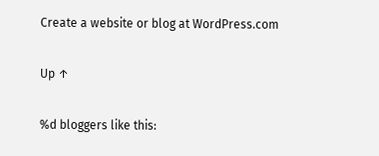Create a website or blog at WordPress.com

Up ↑

%d bloggers like this: